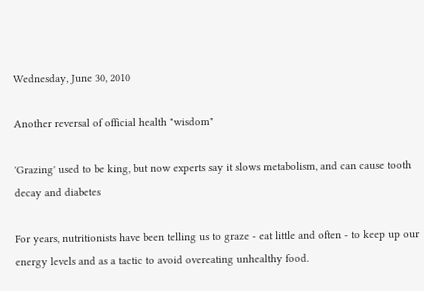Wednesday, June 30, 2010

Another reversal of official health "wisdom"

'Grazing' used to be king, but now experts say it slows metabolism, and can cause tooth decay and diabetes

For years, nutritionists have been telling us to graze - eat little and often - to keep up our energy levels and as a tactic to avoid overeating unhealthy food.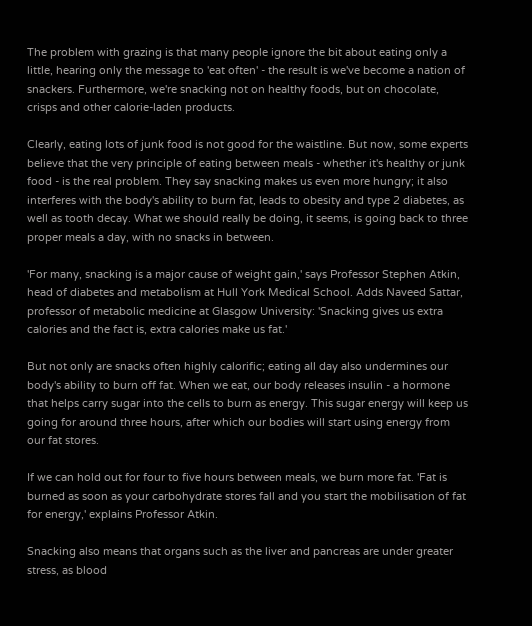The problem with grazing is that many people ignore the bit about eating only a little, hearing only the message to 'eat often' - the result is we've become a nation of snackers. Furthermore, we're snacking not on healthy foods, but on chocolate, crisps and other calorie-laden products.

Clearly, eating lots of junk food is not good for the waistline. But now, some experts believe that the very principle of eating between meals - whether it's healthy or junk food - is the real problem. They say snacking makes us even more hungry; it also interferes with the body's ability to burn fat, leads to obesity and type 2 diabetes, as well as tooth decay. What we should really be doing, it seems, is going back to three proper meals a day, with no snacks in between.

'For many, snacking is a major cause of weight gain,' says Professor Stephen Atkin, head of diabetes and metabolism at Hull York Medical School. Adds Naveed Sattar, professor of metabolic medicine at Glasgow University: 'Snacking gives us extra calories and the fact is, extra calories make us fat.'

But not only are snacks often highly calorific; eating all day also undermines our body's ability to burn off fat. When we eat, our body releases insulin - a hormone that helps carry sugar into the cells to burn as energy. This sugar energy will keep us going for around three hours, after which our bodies will start using energy from our fat stores.

If we can hold out for four to five hours between meals, we burn more fat. 'Fat is burned as soon as your carbohydrate stores fall and you start the mobilisation of fat for energy,' explains Professor Atkin.

Snacking also means that organs such as the liver and pancreas are under greater stress, as blood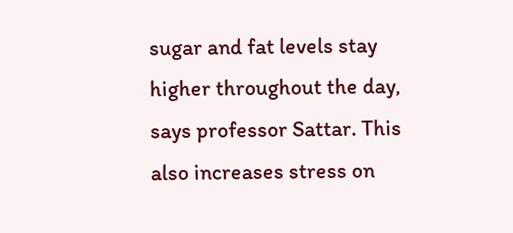sugar and fat levels stay higher throughout the day, says professor Sattar. This also increases stress on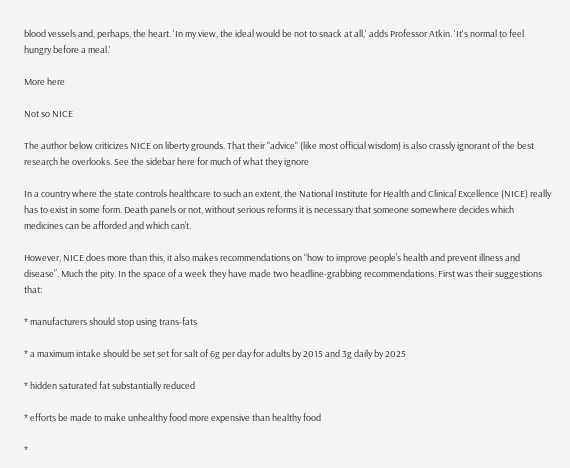blood vessels and, perhaps, the heart. 'In my view, the ideal would be not to snack at all,' adds Professor Atkin. 'It's normal to feel hungry before a meal.'

More here

Not so NICE

The author below criticizes NICE on liberty grounds. That their "advice" (like most official wisdom) is also crassly ignorant of the best research he overlooks. See the sidebar here for much of what they ignore

In a country where the state controls healthcare to such an extent, the National Institute for Health and Clinical Excellence (NICE) really has to exist in some form. Death panels or not, without serious reforms it is necessary that someone somewhere decides which medicines can be afforded and which can’t.

However, NICE does more than this, it also makes recommendations on “how to improve people’s health and prevent illness and disease”. Much the pity. In the space of a week they have made two headline-grabbing recommendations. First was their suggestions that:

* manufacturers should stop using trans-fats

* a maximum intake should be set set for salt of 6g per day for adults by 2015 and 3g daily by 2025

* hidden saturated fat substantially reduced

* efforts be made to make unhealthy food more expensive than healthy food

*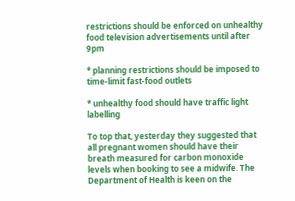restrictions should be enforced on unhealthy food television advertisements until after 9pm

* planning restrictions should be imposed to time-limit fast-food outlets

* unhealthy food should have traffic light labelling

To top that, yesterday they suggested that all pregnant women should have their breath measured for carbon monoxide levels when booking to see a midwife. The Department of Health is keen on the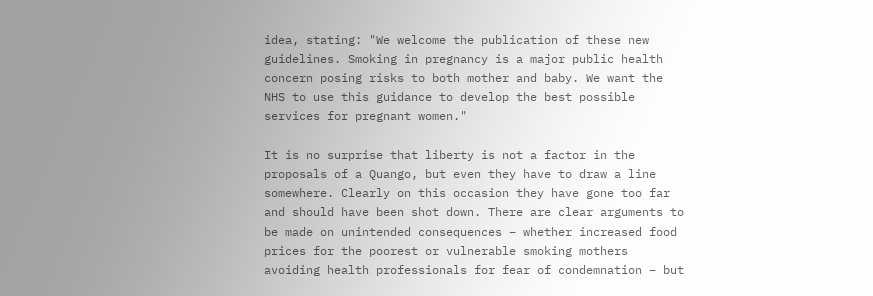idea, stating: "We welcome the publication of these new guidelines. Smoking in pregnancy is a major public health concern posing risks to both mother and baby. We want the NHS to use this guidance to develop the best possible services for pregnant women."

It is no surprise that liberty is not a factor in the proposals of a Quango, but even they have to draw a line somewhere. Clearly on this occasion they have gone too far and should have been shot down. There are clear arguments to be made on unintended consequences – whether increased food prices for the poorest or vulnerable smoking mothers avoiding health professionals for fear of condemnation – but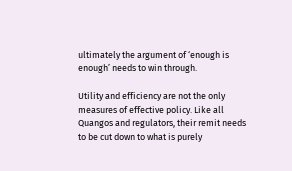ultimately the argument of ‘enough is enough’ needs to win through.

Utility and efficiency are not the only measures of effective policy. Like all Quangos and regulators, their remit needs to be cut down to what is purely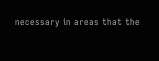necessary in areas that the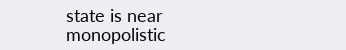state is near monopolistic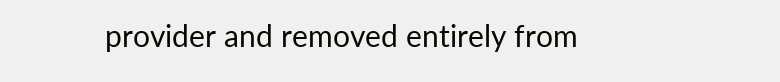provider and removed entirely from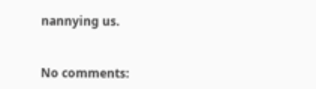nannying us.


No comments: